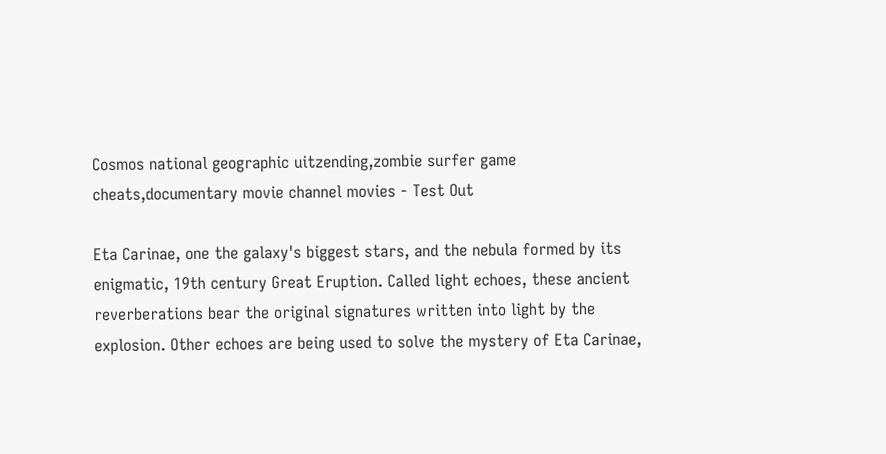Cosmos national geographic uitzending,zombie surfer game cheats,documentary movie channel movies - Test Out

Eta Carinae, one the galaxy's biggest stars, and the nebula formed by its enigmatic, 19th century Great Eruption. Called light echoes, these ancient reverberations bear the original signatures written into light by the explosion. Other echoes are being used to solve the mystery of Eta Carinae,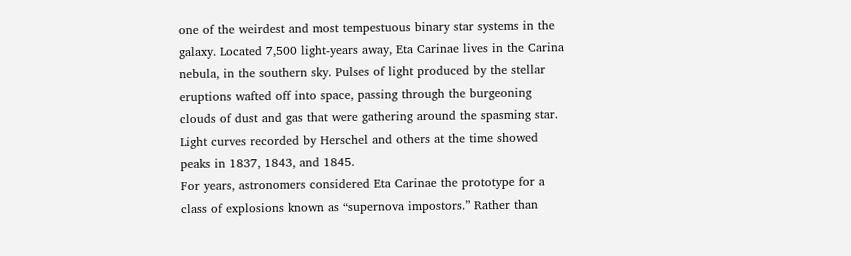one of the weirdest and most tempestuous binary star systems in the galaxy. Located 7,500 light-years away, Eta Carinae lives in the Carina nebula, in the southern sky. Pulses of light produced by the stellar eruptions wafted off into space, passing through the burgeoning clouds of dust and gas that were gathering around the spasming star. Light curves recorded by Herschel and others at the time showed peaks in 1837, 1843, and 1845.
For years, astronomers considered Eta Carinae the prototype for a class of explosions known as “supernova impostors.” Rather than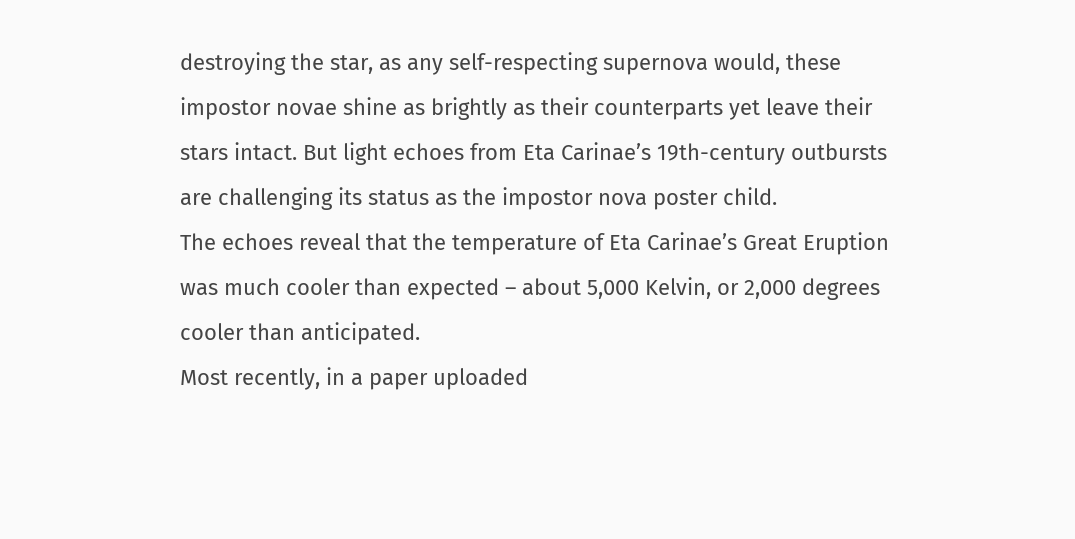destroying the star, as any self-respecting supernova would, these impostor novae shine as brightly as their counterparts yet leave their stars intact. But light echoes from Eta Carinae’s 19th-century outbursts are challenging its status as the impostor nova poster child.
The echoes reveal that the temperature of Eta Carinae’s Great Eruption was much cooler than expected – about 5,000 Kelvin, or 2,000 degrees cooler than anticipated.
Most recently, in a paper uploaded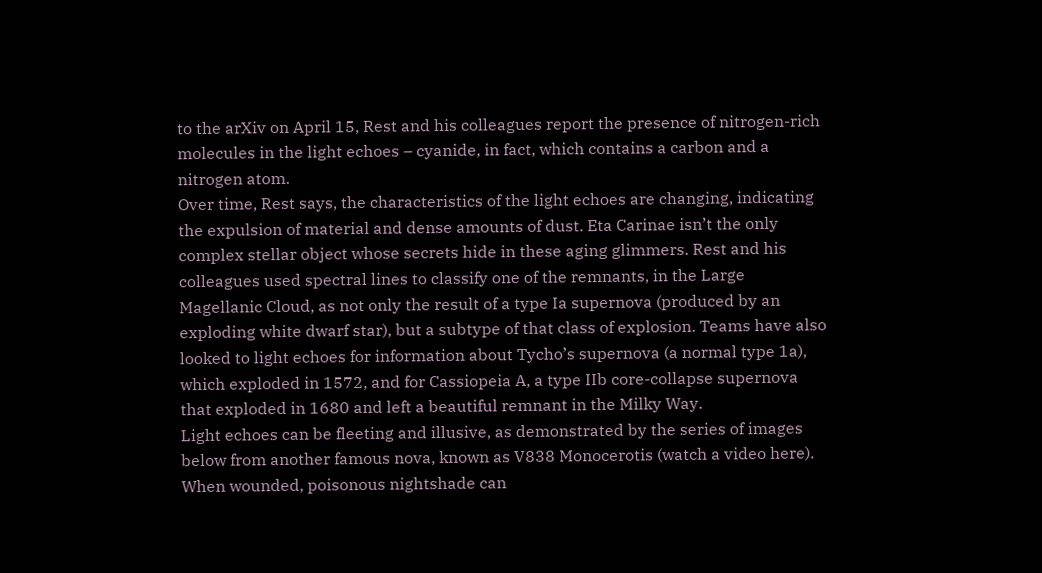to the arXiv on April 15, Rest and his colleagues report the presence of nitrogen-rich molecules in the light echoes – cyanide, in fact, which contains a carbon and a nitrogen atom.
Over time, Rest says, the characteristics of the light echoes are changing, indicating the expulsion of material and dense amounts of dust. Eta Carinae isn’t the only complex stellar object whose secrets hide in these aging glimmers. Rest and his colleagues used spectral lines to classify one of the remnants, in the Large Magellanic Cloud, as not only the result of a type Ia supernova (produced by an exploding white dwarf star), but a subtype of that class of explosion. Teams have also looked to light echoes for information about Tycho’s supernova (a normal type 1a), which exploded in 1572, and for Cassiopeia A, a type IIb core-collapse supernova that exploded in 1680 and left a beautiful remnant in the Milky Way.
Light echoes can be fleeting and illusive, as demonstrated by the series of images below from another famous nova, known as V838 Monocerotis (watch a video here). When wounded, poisonous nightshade can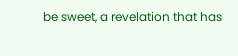be sweet, a revelation that has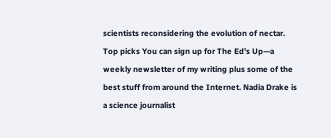scientists reconsidering the evolution of nectar.
Top picks You can sign up for The Ed’s Up—a weekly newsletter of my writing plus some of the best stuff from around the Internet. Nadia Drake is a science journalist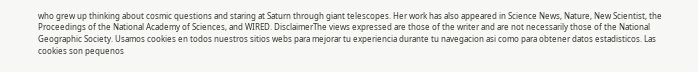who grew up thinking about cosmic questions and staring at Saturn through giant telescopes. Her work has also appeared in Science News, Nature, New Scientist, the Proceedings of the National Academy of Sciences, and WIRED. DisclaimerThe views expressed are those of the writer and are not necessarily those of the National Geographic Society. Usamos cookies en todos nuestros sitios webs para mejorar tu experiencia durante tu navegacion asi como para obtener datos estadisticos. Las cookies son pequenos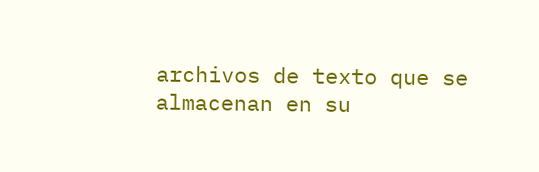archivos de texto que se almacenan en su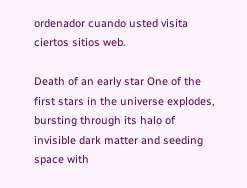ordenador cuando usted visita ciertos sitios web.

Death of an early star One of the first stars in the universe explodes, bursting through its halo of invisible dark matter and seeding space with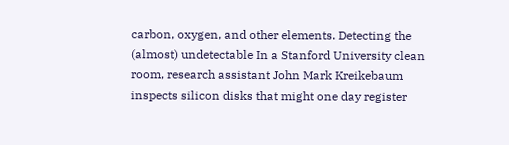carbon, oxygen, and other elements. Detecting the (almost) undetectable In a Stanford University clean room, research assistant John Mark Kreikebaum inspects silicon disks that might one day register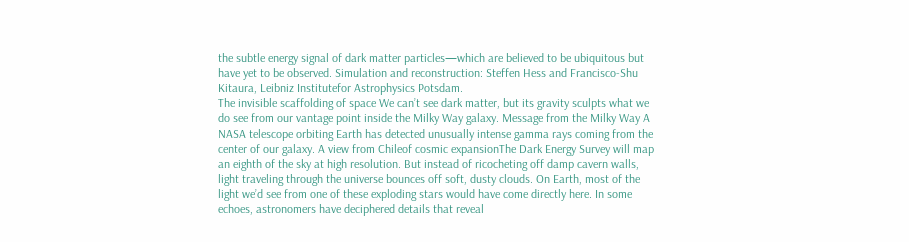the subtle energy signal of dark matter particles—which are believed to be ubiquitous but have yet to be observed. Simulation and reconstruction: Steffen Hess and Francisco-Shu Kitaura, Leibniz Institutefor Astrophysics Potsdam.
The invisible scaffolding of space We can’t see dark matter, but its gravity sculpts what we do see from our vantage point inside the Milky Way galaxy. Message from the Milky Way A NASA telescope orbiting Earth has detected unusually intense gamma rays coming from the center of our galaxy. A view from Chileof cosmic expansionThe Dark Energy Survey will map an eighth of the sky at high resolution. But instead of ricocheting off damp cavern walls, light traveling through the universe bounces off soft, dusty clouds. On Earth, most of the light we’d see from one of these exploding stars would have come directly here. In some echoes, astronomers have deciphered details that reveal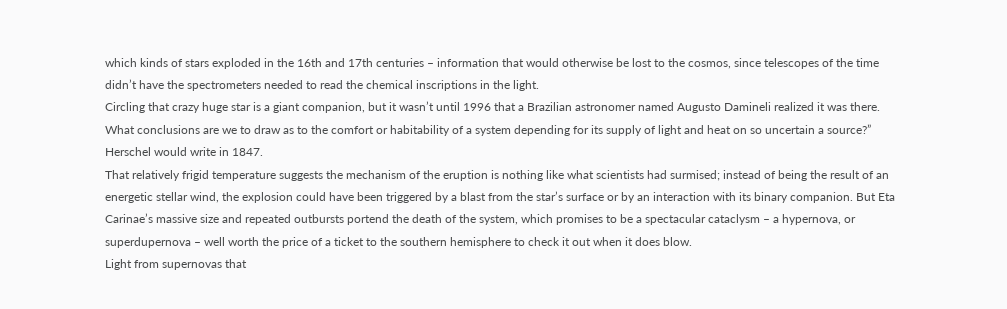which kinds of stars exploded in the 16th and 17th centuries – information that would otherwise be lost to the cosmos, since telescopes of the time didn’t have the spectrometers needed to read the chemical inscriptions in the light.
Circling that crazy huge star is a giant companion, but it wasn’t until 1996 that a Brazilian astronomer named Augusto Damineli realized it was there. What conclusions are we to draw as to the comfort or habitability of a system depending for its supply of light and heat on so uncertain a source?” Herschel would write in 1847.
That relatively frigid temperature suggests the mechanism of the eruption is nothing like what scientists had surmised; instead of being the result of an energetic stellar wind, the explosion could have been triggered by a blast from the star’s surface or by an interaction with its binary companion. But Eta Carinae’s massive size and repeated outbursts portend the death of the system, which promises to be a spectacular cataclysm – a hypernova, or superdupernova – well worth the price of a ticket to the southern hemisphere to check it out when it does blow.
Light from supernovas that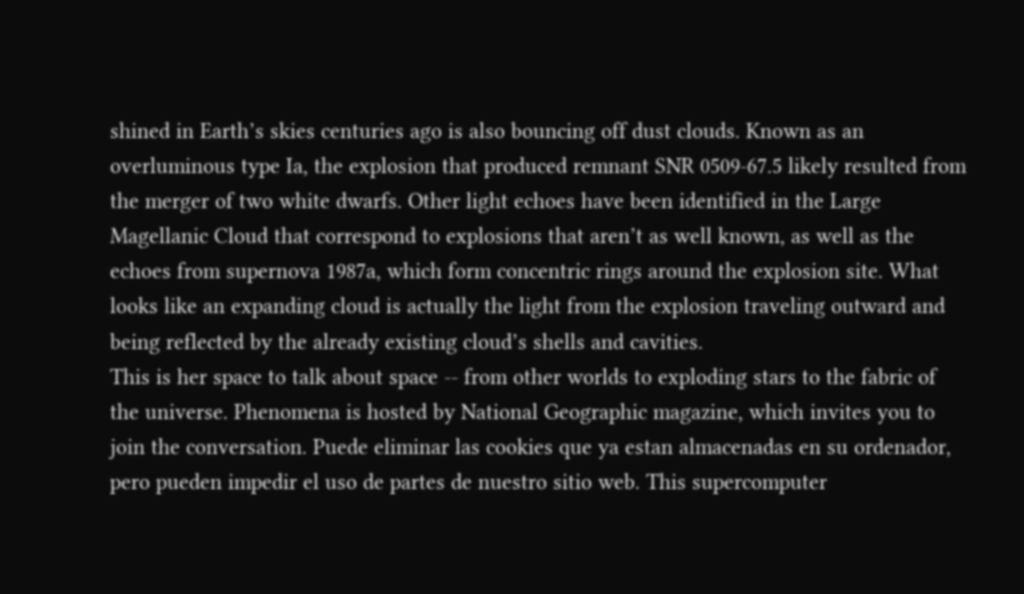shined in Earth’s skies centuries ago is also bouncing off dust clouds. Known as an overluminous type Ia, the explosion that produced remnant SNR 0509-67.5 likely resulted from the merger of two white dwarfs. Other light echoes have been identified in the Large Magellanic Cloud that correspond to explosions that aren’t as well known, as well as the echoes from supernova 1987a, which form concentric rings around the explosion site. What looks like an expanding cloud is actually the light from the explosion traveling outward and being reflected by the already existing cloud’s shells and cavities.
This is her space to talk about space -- from other worlds to exploding stars to the fabric of the universe. Phenomena is hosted by National Geographic magazine, which invites you to join the conversation. Puede eliminar las cookies que ya estan almacenadas en su ordenador, pero pueden impedir el uso de partes de nuestro sitio web. This supercomputer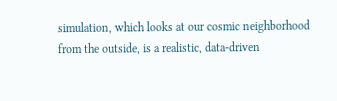simulation, which looks at our cosmic neighborhood from the outside, is a realistic, data-driven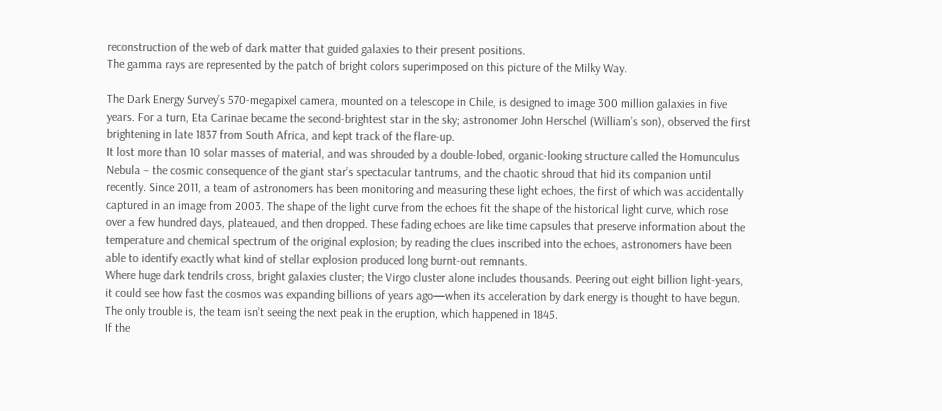reconstruction of the web of dark matter that guided galaxies to their present positions.
The gamma rays are represented by the patch of bright colors superimposed on this picture of the Milky Way.

The Dark Energy Survey’s 570-megapixel camera, mounted on a telescope in Chile, is designed to image 300 million galaxies in five years. For a turn, Eta Carinae became the second-brightest star in the sky; astronomer John Herschel (William’s son), observed the first brightening in late 1837 from South Africa, and kept track of the flare-up.
It lost more than 10 solar masses of material, and was shrouded by a double-lobed, organic-looking structure called the Homunculus Nebula – the cosmic consequence of the giant star’s spectacular tantrums, and the chaotic shroud that hid its companion until recently. Since 2011, a team of astronomers has been monitoring and measuring these light echoes, the first of which was accidentally captured in an image from 2003. The shape of the light curve from the echoes fit the shape of the historical light curve, which rose over a few hundred days, plateaued, and then dropped. These fading echoes are like time capsules that preserve information about the temperature and chemical spectrum of the original explosion; by reading the clues inscribed into the echoes, astronomers have been able to identify exactly what kind of stellar explosion produced long burnt-out remnants.
Where huge dark tendrils cross, bright galaxies cluster; the Virgo cluster alone includes thousands. Peering out eight billion light-years, it could see how fast the cosmos was expanding billions of years ago—when its acceleration by dark energy is thought to have begun.
The only trouble is, the team isn’t seeing the next peak in the eruption, which happened in 1845.
If the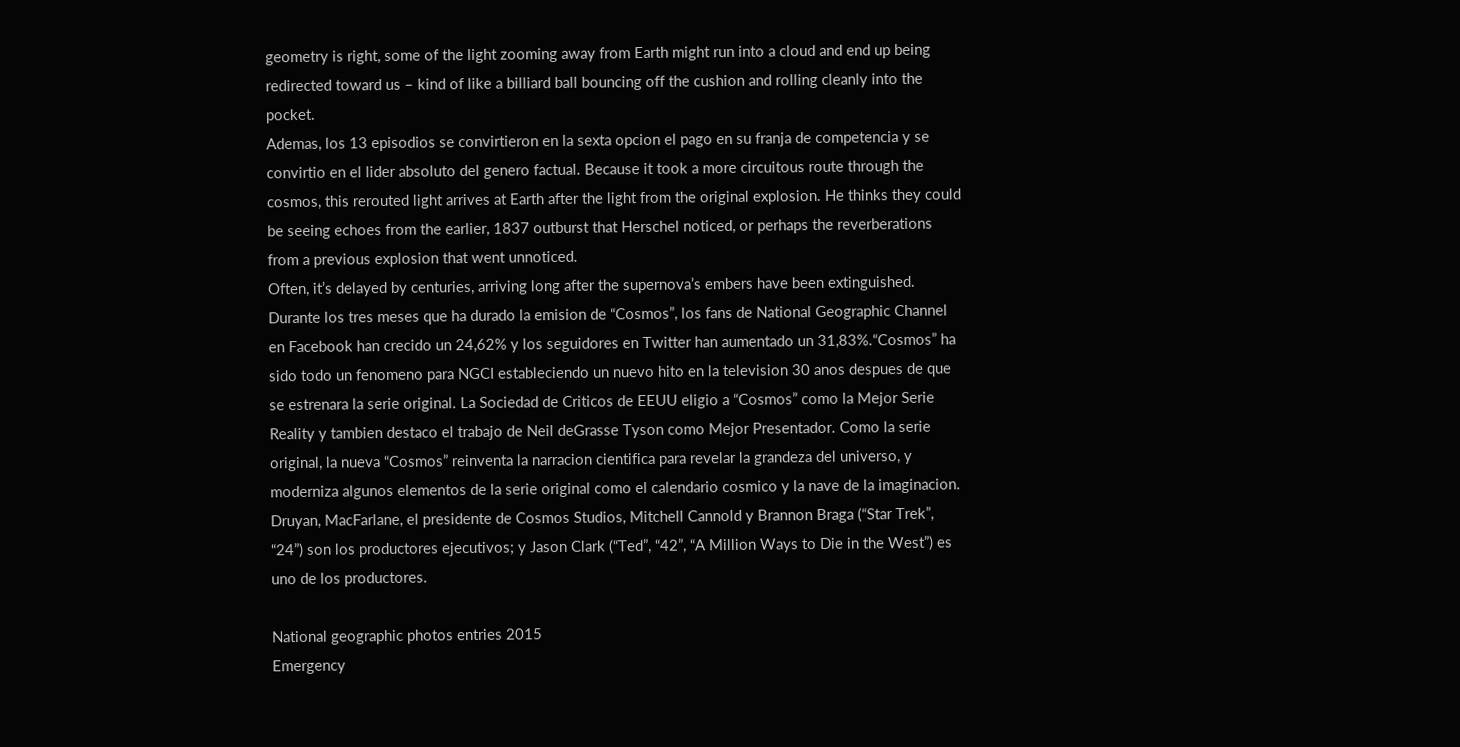geometry is right, some of the light zooming away from Earth might run into a cloud and end up being redirected toward us – kind of like a billiard ball bouncing off the cushion and rolling cleanly into the pocket.
Ademas, los 13 episodios se convirtieron en la sexta opcion el pago en su franja de competencia y se convirtio en el lider absoluto del genero factual. Because it took a more circuitous route through the cosmos, this rerouted light arrives at Earth after the light from the original explosion. He thinks they could be seeing echoes from the earlier, 1837 outburst that Herschel noticed, or perhaps the reverberations from a previous explosion that went unnoticed.
Often, it’s delayed by centuries, arriving long after the supernova’s embers have been extinguished.
Durante los tres meses que ha durado la emision de “Cosmos”, los fans de National Geographic Channel en Facebook han crecido un 24,62% y los seguidores en Twitter han aumentado un 31,83%.“Cosmos” ha sido todo un fenomeno para NGCI estableciendo un nuevo hito en la television 30 anos despues de que se estrenara la serie original. La Sociedad de Criticos de EEUU eligio a “Cosmos” como la Mejor Serie Reality y tambien destaco el trabajo de Neil deGrasse Tyson como Mejor Presentador. Como la serie original, la nueva “Cosmos” reinventa la narracion cientifica para revelar la grandeza del universo, y moderniza algunos elementos de la serie original como el calendario cosmico y la nave de la imaginacion. Druyan, MacFarlane, el presidente de Cosmos Studios, Mitchell Cannold y Brannon Braga (“Star Trek”, “24”) son los productores ejecutivos; y Jason Clark (“Ted”, “42”, “A Million Ways to Die in the West”) es uno de los productores.

National geographic photos entries 2015
Emergency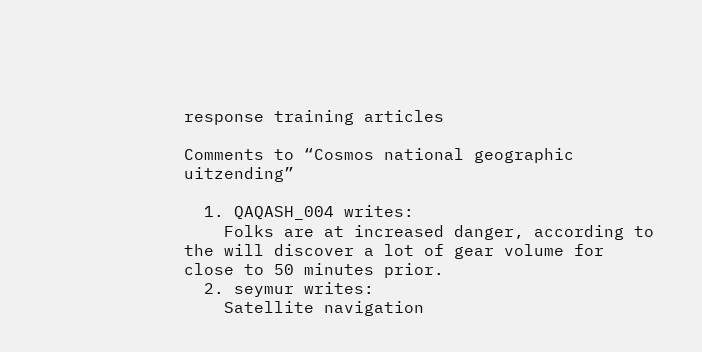response training articles

Comments to “Cosmos national geographic uitzending”

  1. QAQASH_004 writes:
    Folks are at increased danger, according to the will discover a lot of gear volume for close to 50 minutes prior.
  2. seymur writes:
    Satellite navigation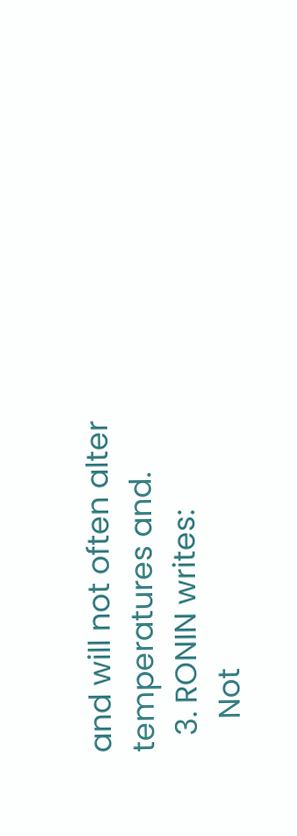and will not often alter temperatures and.
  3. RONIN writes:
    Not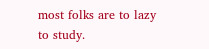most folks are to lazy to study.